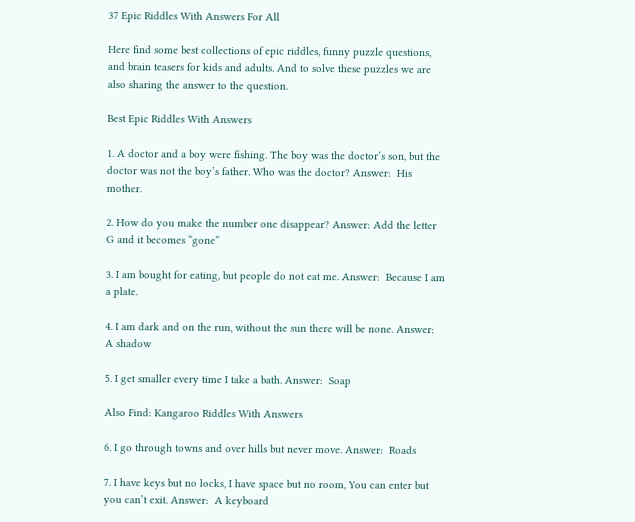37 Epic Riddles With Answers For All

Here find some best collections of epic riddles, funny puzzle questions, and brain teasers for kids and adults. And to solve these puzzles we are also sharing the answer to the question.

Best Epic Riddles With Answers

1. A doctor and a boy were fishing. The boy was the doctor’s son, but the doctor was not the boy’s father. Who was the doctor? Answer:  His mother.

2. How do you make the number one disappear? Answer: Add the letter G and it becomes “gone”

3. I am bought for eating, but people do not eat me. Answer:  Because I am a plate.

4. I am dark and on the run, without the sun there will be none. Answer:  A shadow

5. I get smaller every time I take a bath. Answer:  Soap

Also Find: Kangaroo Riddles With Answers

6. I go through towns and over hills but never move. Answer:  Roads

7. I have keys but no locks, I have space but no room, You can enter but you can’t exit. Answer:  A keyboard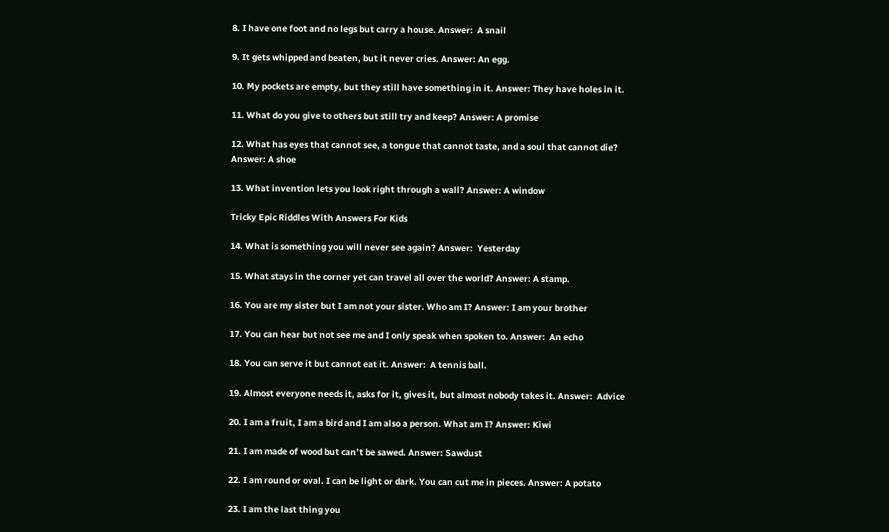8. I have one foot and no legs but carry a house. Answer:  A snail

9. It gets whipped and beaten, but it never cries. Answer: An egg.

10. My pockets are empty, but they still have something in it. Answer: They have holes in it.

11. What do you give to others but still try and keep? Answer: A promise

12. What has eyes that cannot see, a tongue that cannot taste, and a soul that cannot die? Answer: A shoe

13. What invention lets you look right through a wall? Answer: A window

Tricky Epic Riddles With Answers For Kids

14. What is something you will never see again? Answer:  Yesterday

15. What stays in the corner yet can travel all over the world? Answer: A stamp.

16. You are my sister but I am not your sister. Who am I? Answer: I am your brother

17. You can hear but not see me and I only speak when spoken to. Answer:  An echo

18. You can serve it but cannot eat it. Answer:  A tennis ball.

19. Almost everyone needs it, asks for it, gives it, but almost nobody takes it. Answer:  Advice

20. I am a fruit, I am a bird and I am also a person. What am I? Answer: Kiwi

21. I am made of wood but can’t be sawed. Answer: Sawdust

22. I am round or oval. I can be light or dark. You can cut me in pieces. Answer: A potato

23. I am the last thing you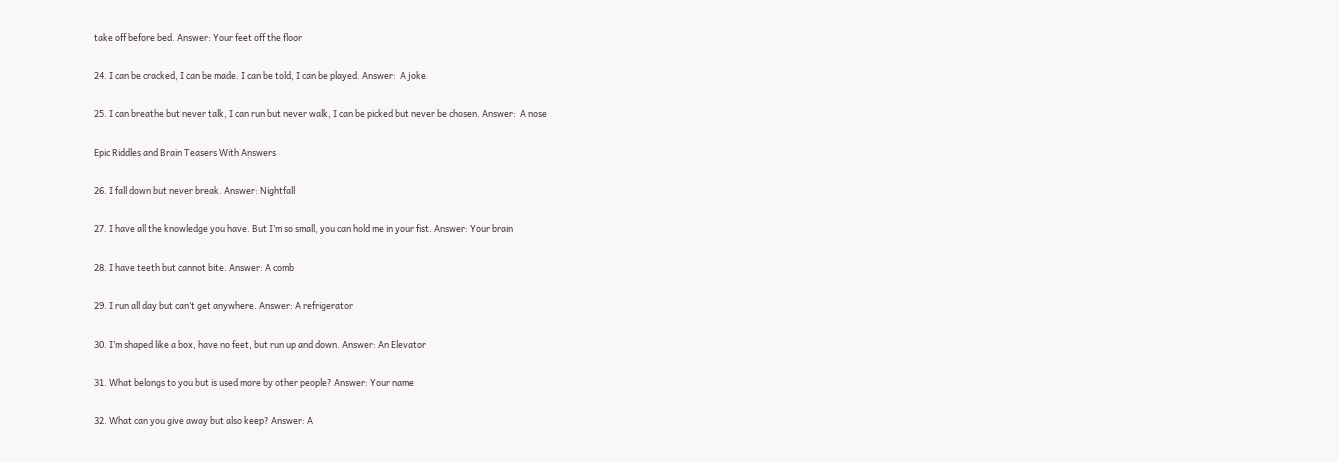take off before bed. Answer: Your feet off the floor

24. I can be cracked, I can be made. I can be told, I can be played. Answer:  A joke

25. I can breathe but never talk, I can run but never walk, I can be picked but never be chosen. Answer:  A nose

Epic Riddles and Brain Teasers With Answers

26. I fall down but never break. Answer: Nightfall

27. I have all the knowledge you have. But I’m so small, you can hold me in your fist. Answer: Your brain

28. I have teeth but cannot bite. Answer: A comb

29. I run all day but can’t get anywhere. Answer: A refrigerator

30. I’m shaped like a box, have no feet, but run up and down. Answer: An Elevator

31. What belongs to you but is used more by other people? Answer: Your name

32. What can you give away but also keep? Answer: A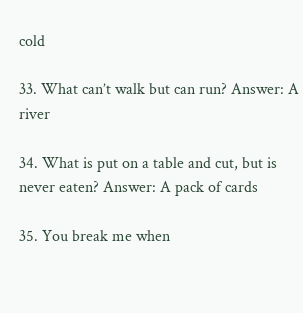cold

33. What can’t walk but can run? Answer: A river

34. What is put on a table and cut, but is never eaten? Answer: A pack of cards

35. You break me when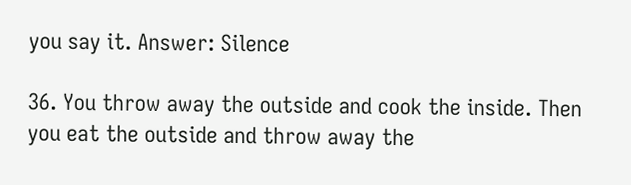you say it. Answer: Silence

36. You throw away the outside and cook the inside. Then you eat the outside and throw away the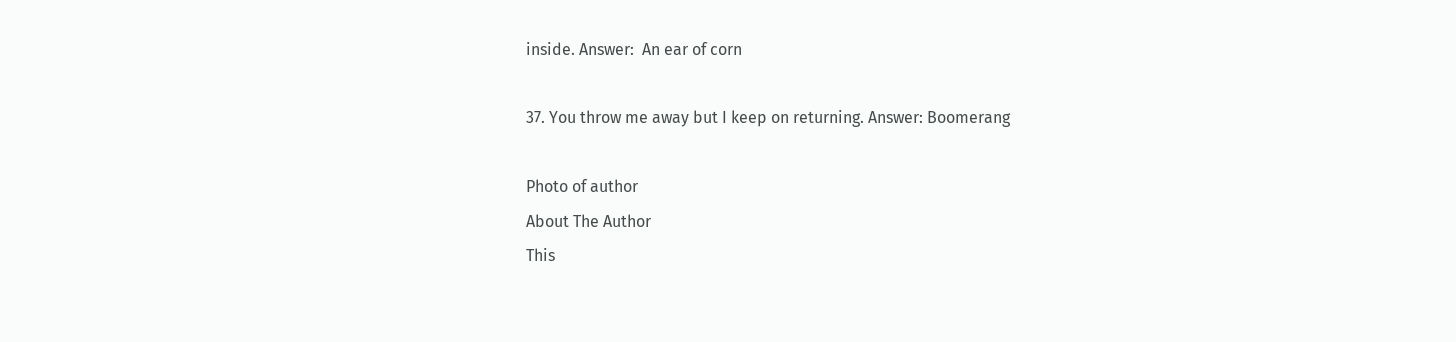inside. Answer:  An ear of corn

37. You throw me away but I keep on returning. Answer: Boomerang

Photo of author
About The Author
This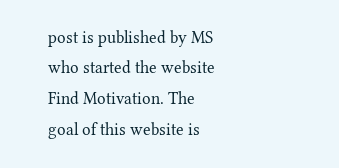post is published by MS who started the website Find Motivation. The goal of this website is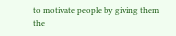to motivate people by giving them the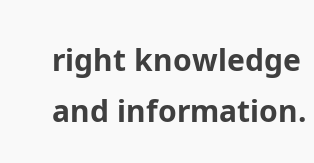right knowledge and information.